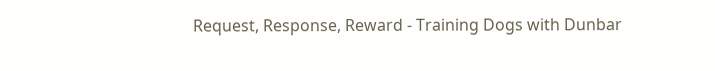Request, Response, Reward - Training Dogs with Dunbar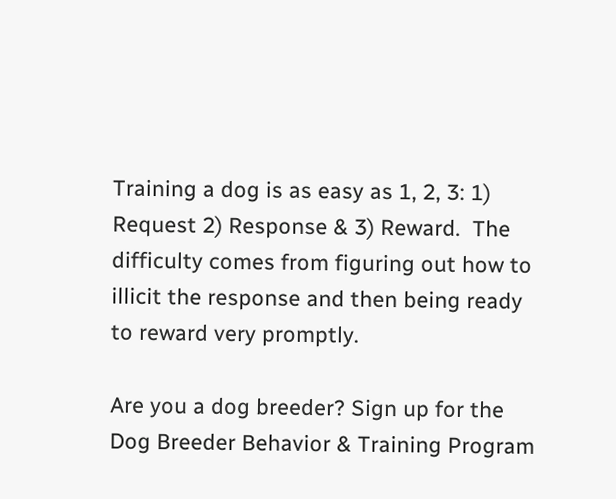Training a dog is as easy as 1, 2, 3: 1) Request 2) Response & 3) Reward.  The difficulty comes from figuring out how to illicit the response and then being ready to reward very promptly.

Are you a dog breeder? Sign up for the Dog Breeder Behavior & Training Program